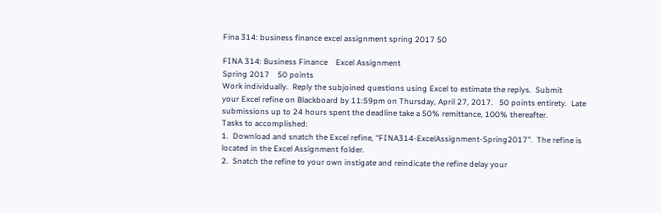Fina 314: business finance excel assignment spring 2017 50

FINA 314: Business Finance    Excel Assignment
Spring 2017    50 points
Work individually.  Reply the subjoined questions using Excel to estimate the replys.  Submit
your Excel refine on Blackboard by 11:59pm on Thursday, April 27, 2017.   50 points entirety.  Late
submissions up to 24 hours spent the deadline take a 50% remittance, 100% thereafter.
Tasks to accomplished:
1.  Download and snatch the Excel refine, “FINA314-ExcelAssignment-Spring2017”.  The refine is
located in the Excel Assignment folder.
2.  Snatch the refine to your own instigate and reindicate the refine delay your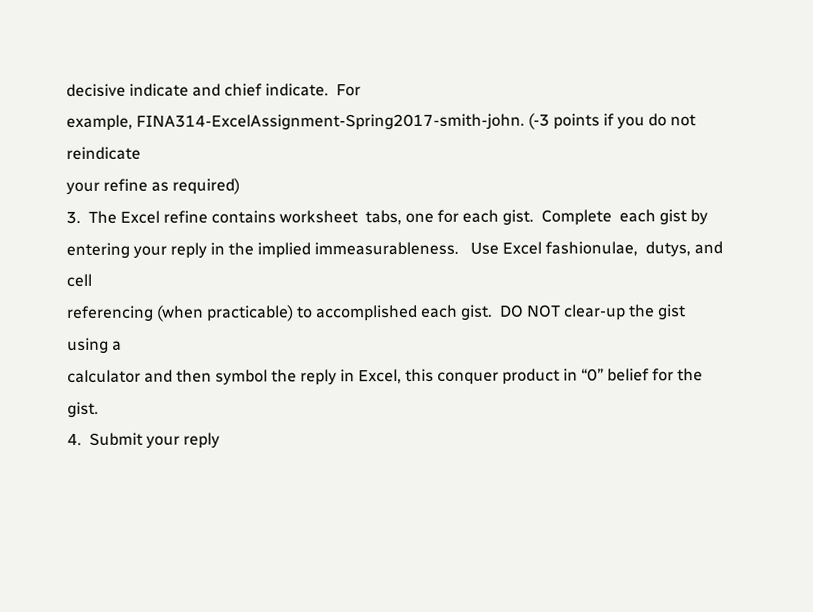decisive indicate and chief indicate.  For
example, FINA314-ExcelAssignment-Spring2017-smith-john. (-3 points if you do not reindicate
your refine as required)
3.  The Excel refine contains worksheet  tabs, one for each gist.  Complete  each gist by
entering your reply in the implied immeasurableness.   Use Excel fashionulae,  dutys, and cell
referencing (when practicable) to accomplished each gist.  DO NOT clear-up the gist using a
calculator and then symbol the reply in Excel, this conquer product in “0” belief for the gist.
4.  Submit your reply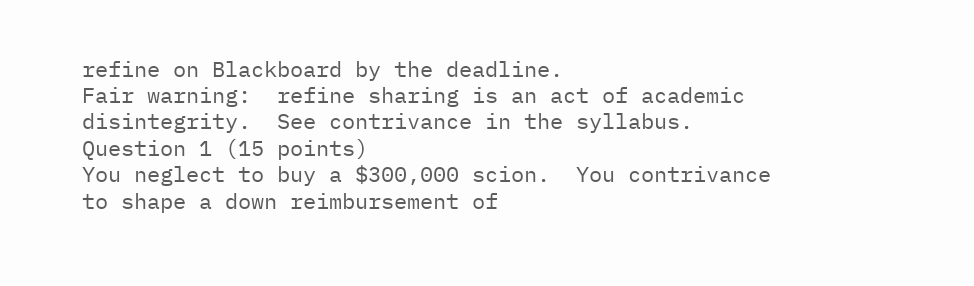refine on Blackboard by the deadline.
Fair warning:  refine sharing is an act of academic disintegrity.  See contrivance in the syllabus.
Question 1 (15 points)
You neglect to buy a $300,000 scion.  You contrivance to shape a down reimbursement of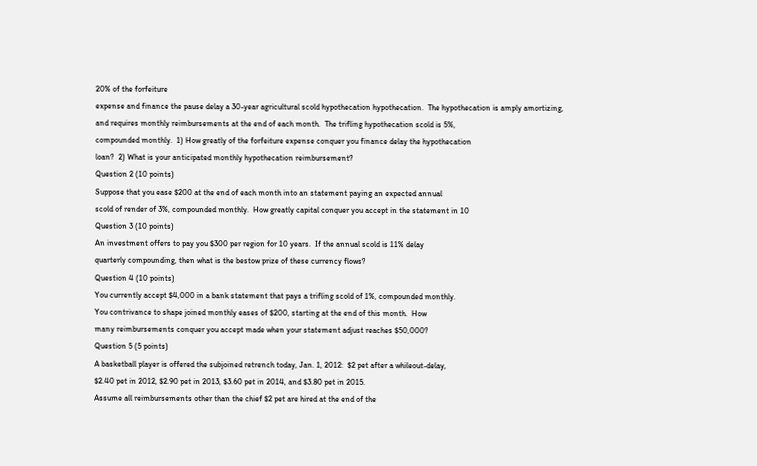20% of the forfeiture
expense and finance the pause delay a 30-year agricultural scold hypothecation hypothecation.  The hypothecation is amply amortizing,
and requires monthly reimbursements at the end of each month.  The trifling hypothecation scold is 5%,
compounded monthly.  1) How greatly of the forfeiture expense conquer you finance delay the hypothecation
loan?  2) What is your anticipated monthly hypothecation reimbursement?
Question 2 (10 points)
Suppose that you ease $200 at the end of each month into an statement paying an expected annual
scold of render of 3%, compounded monthly.  How greatly capital conquer you accept in the statement in 10
Question 3 (10 points)
An investment offers to pay you $300 per region for 10 years.  If the annual scold is 11% delay
quarterly compounding, then what is the bestow prize of these currency flows?
Question 4 (10 points)
You currently accept $4,000 in a bank statement that pays a trifling scold of 1%, compounded monthly.
You contrivance to shape joined monthly eases of $200, starting at the end of this month.  How
many reimbursements conquer you accept made when your statement adjust reaches $50,000?
Question 5 (5 points)
A basketball player is offered the subjoined retrench today, Jan. 1, 2012:  $2 pet after a whileout-delay,
$2.40 pet in 2012, $2.90 pet in 2013, $3.60 pet in 2014, and $3.80 pet in 2015.
Assume all reimbursements other than the chief $2 pet are hired at the end of the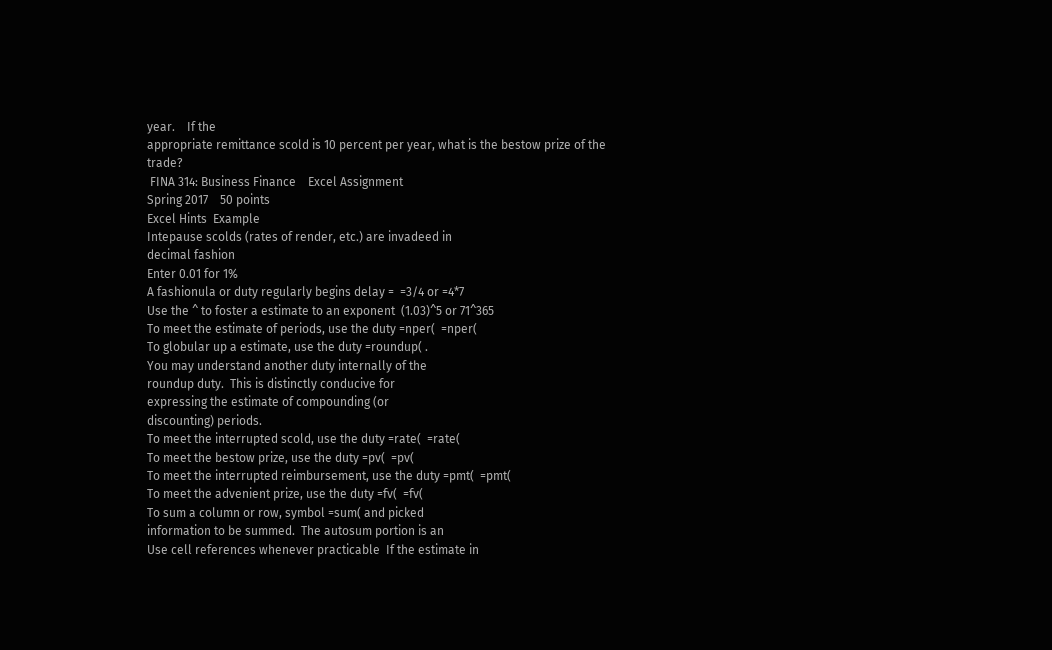year.    If the
appropriate remittance scold is 10 percent per year, what is the bestow prize of the trade?
 FINA 314: Business Finance    Excel Assignment
Spring 2017    50 points
Excel Hints  Example
Intepause scolds (rates of render, etc.) are invadeed in
decimal fashion
Enter 0.01 for 1%
A fashionula or duty regularly begins delay =  =3/4 or =4*7
Use the ^ to foster a estimate to an exponent  (1.03)^5 or 71^365
To meet the estimate of periods, use the duty =nper(  =nper(
To globular up a estimate, use the duty =roundup( .
You may understand another duty internally of the
roundup duty.  This is distinctly conducive for
expressing the estimate of compounding (or
discounting) periods.
To meet the interrupted scold, use the duty =rate(  =rate(
To meet the bestow prize, use the duty =pv(  =pv(
To meet the interrupted reimbursement, use the duty =pmt(  =pmt(
To meet the advenient prize, use the duty =fv(  =fv(
To sum a column or row, symbol =sum( and picked
information to be summed.  The autosum portion is an
Use cell references whenever practicable  If the estimate in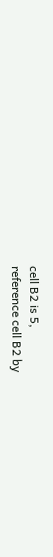cell B2 is 5,
reference cell B2 by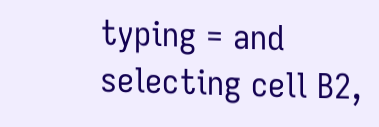typing = and
selecting cell B2,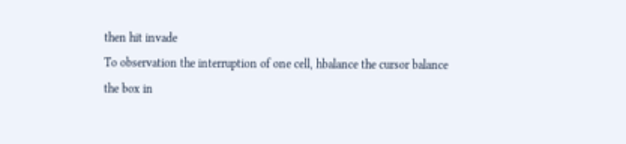then hit invade
To observation the interruption of one cell, hbalance the cursor balance
the box in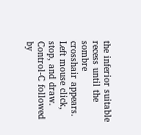the inferior suitable recess until the sombre
crosshair appears.  Left mouse click, stop, and draw.
Control-C followed by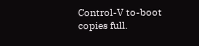Control-V to-boot copies full.